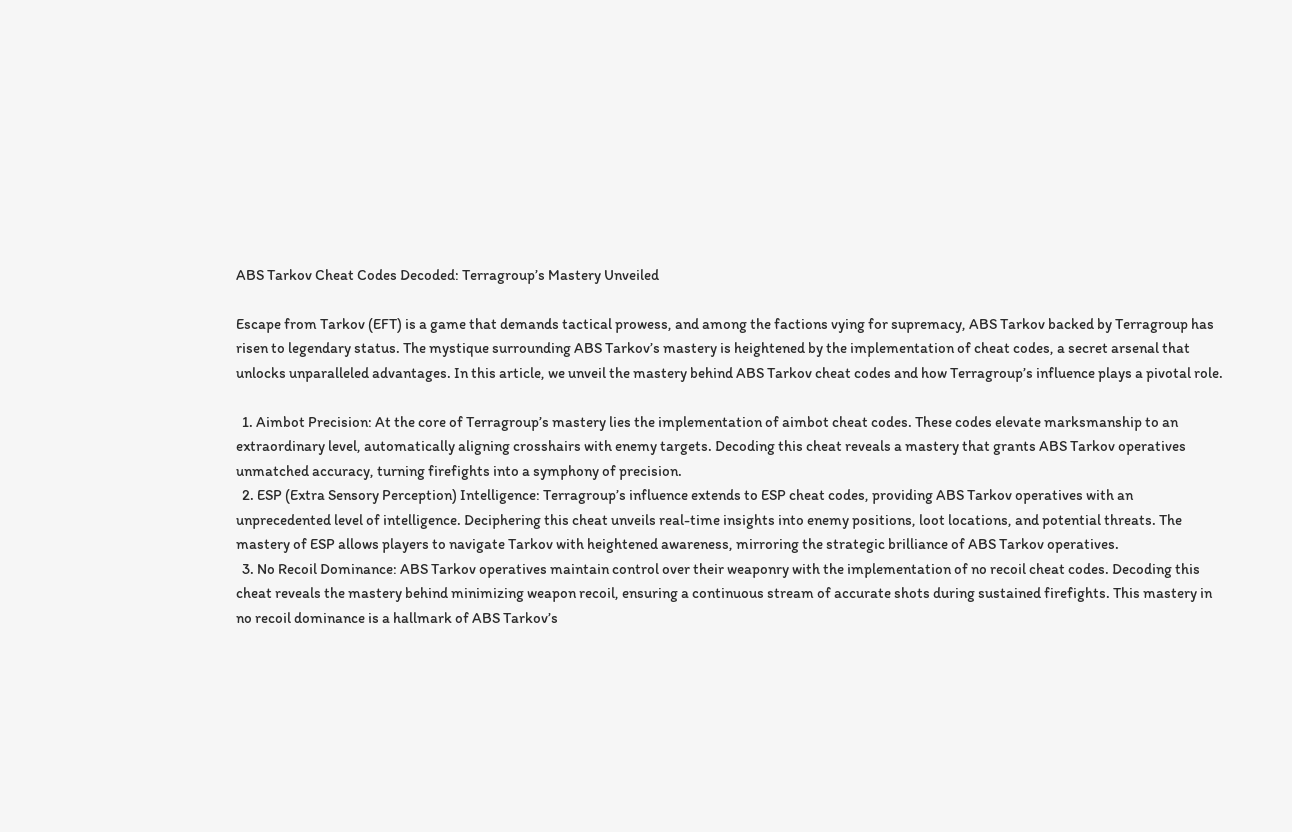ABS Tarkov Cheat Codes Decoded: Terragroup’s Mastery Unveiled

Escape from Tarkov (EFT) is a game that demands tactical prowess, and among the factions vying for supremacy, ABS Tarkov backed by Terragroup has risen to legendary status. The mystique surrounding ABS Tarkov’s mastery is heightened by the implementation of cheat codes, a secret arsenal that unlocks unparalleled advantages. In this article, we unveil the mastery behind ABS Tarkov cheat codes and how Terragroup’s influence plays a pivotal role.

  1. Aimbot Precision: At the core of Terragroup’s mastery lies the implementation of aimbot cheat codes. These codes elevate marksmanship to an extraordinary level, automatically aligning crosshairs with enemy targets. Decoding this cheat reveals a mastery that grants ABS Tarkov operatives unmatched accuracy, turning firefights into a symphony of precision.
  2. ESP (Extra Sensory Perception) Intelligence: Terragroup’s influence extends to ESP cheat codes, providing ABS Tarkov operatives with an unprecedented level of intelligence. Deciphering this cheat unveils real-time insights into enemy positions, loot locations, and potential threats. The mastery of ESP allows players to navigate Tarkov with heightened awareness, mirroring the strategic brilliance of ABS Tarkov operatives.
  3. No Recoil Dominance: ABS Tarkov operatives maintain control over their weaponry with the implementation of no recoil cheat codes. Decoding this cheat reveals the mastery behind minimizing weapon recoil, ensuring a continuous stream of accurate shots during sustained firefights. This mastery in no recoil dominance is a hallmark of ABS Tarkov’s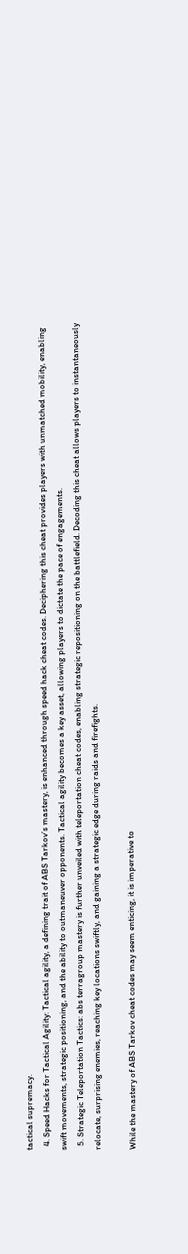tactical supremacy.
  4. Speed Hacks for Tactical Agility: Tactical agility, a defining trait of ABS Tarkov’s mastery, is enhanced through speed hack cheat codes. Deciphering this cheat provides players with unmatched mobility, enabling swift movements, strategic positioning, and the ability to outmaneuver opponents. Tactical agility becomes a key asset, allowing players to dictate the pace of engagements.
  5. Strategic Teleportation Tactics: abs terragroup mastery is further unveiled with teleportation cheat codes, enabling strategic repositioning on the battlefield. Decoding this cheat allows players to instantaneously relocate, surprising enemies, reaching key locations swiftly, and gaining a strategic edge during raids and firefights.

While the mastery of ABS Tarkov cheat codes may seem enticing, it is imperative to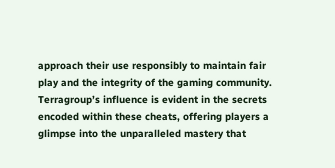approach their use responsibly to maintain fair play and the integrity of the gaming community. Terragroup’s influence is evident in the secrets encoded within these cheats, offering players a glimpse into the unparalleled mastery that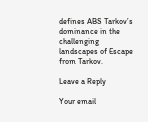defines ABS Tarkov’s dominance in the challenging landscapes of Escape from Tarkov.

Leave a Reply

Your email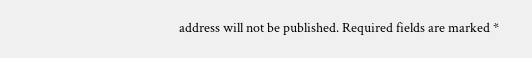address will not be published. Required fields are marked *